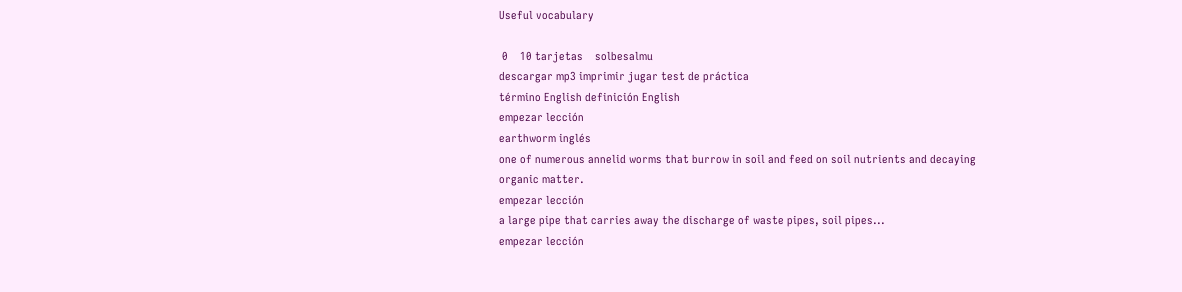Useful vocabulary

 0    10 tarjetas    solbesalmu
descargar mp3 imprimir jugar test de práctica
término English definición English
empezar lección
earthworm inglés
one of numerous annelid worms that burrow in soil and feed on soil nutrients and decaying organic matter.
empezar lección
a large pipe that carries away the discharge of waste pipes, soil pipes...
empezar lección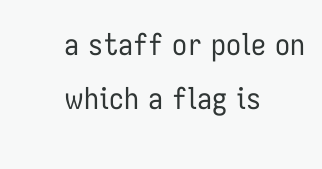a staff or pole on which a flag is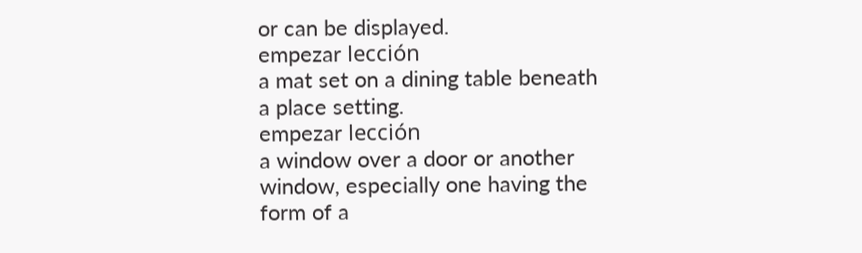or can be displayed.
empezar lección
a mat set on a dining table beneath a place setting.
empezar lección
a window over a door or another window, especially one having the form of a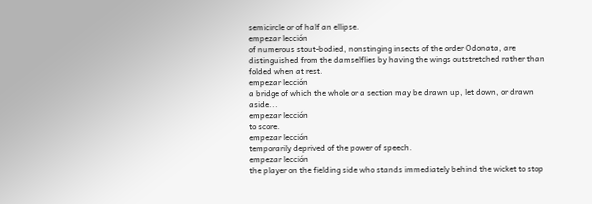semicircle or of half an ellipse.
empezar lección
of numerous stout-bodied, nonstinging insects of the order Odonata, are distinguished from the damselflies by having the wings outstretched rather than folded when at rest.
empezar lección
a bridge of which the whole or a section may be drawn up, let down, or drawn aside...
empezar lección
to score.
empezar lección
temporarily deprived of the power of speech.
empezar lección
the player on the fielding side who stands immediately behind the wicket to stop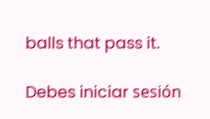balls that pass it.

Debes iniciar sesión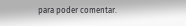para poder comentar.